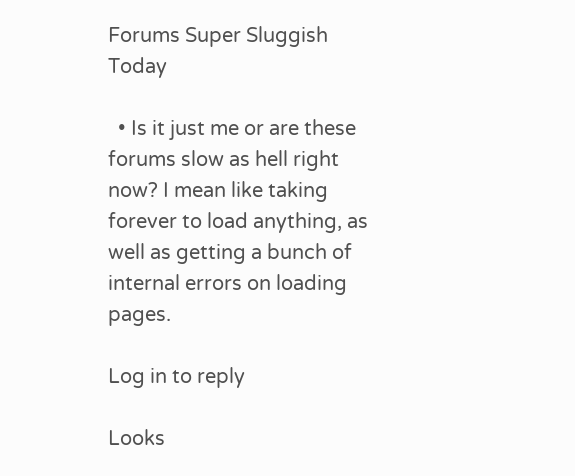Forums Super Sluggish Today

  • Is it just me or are these forums slow as hell right now? I mean like taking forever to load anything, as well as getting a bunch of internal errors on loading pages.

Log in to reply

Looks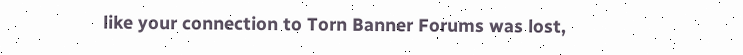like your connection to Torn Banner Forums was lost,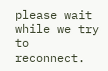please wait while we try to reconnect.